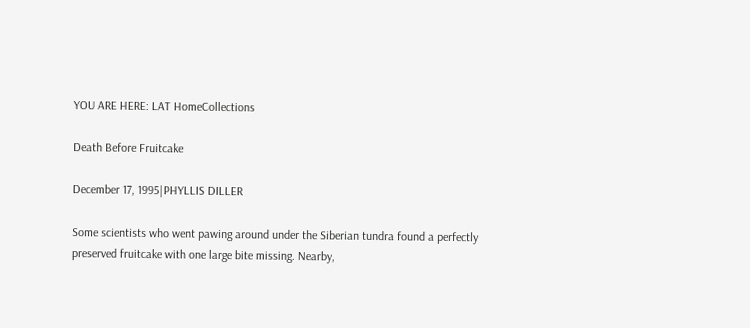YOU ARE HERE: LAT HomeCollections

Death Before Fruitcake

December 17, 1995|PHYLLIS DILLER

Some scientists who went pawing around under the Siberian tundra found a perfectly preserved fruitcake with one large bite missing. Nearby,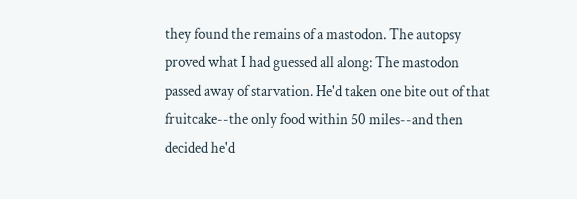they found the remains of a mastodon. The autopsy proved what I had guessed all along: The mastodon passed away of starvation. He'd taken one bite out of that fruitcake--the only food within 50 miles--and then decided he'd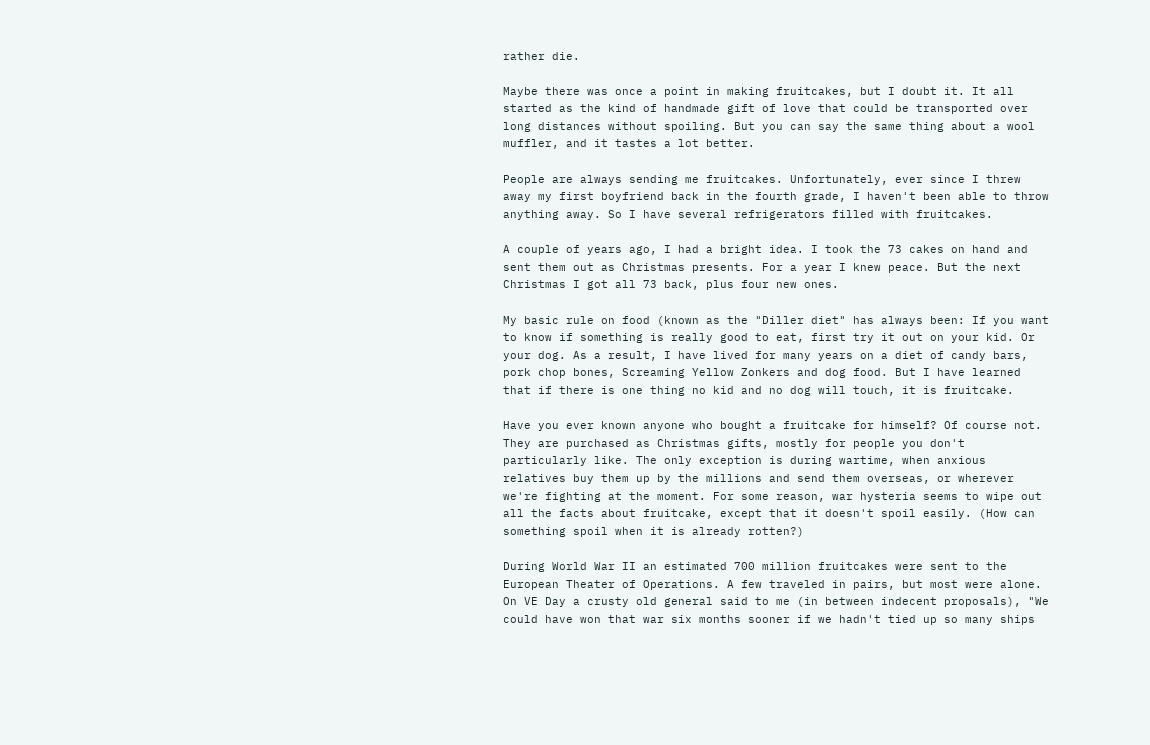rather die.

Maybe there was once a point in making fruitcakes, but I doubt it. It all started as the kind of handmade gift of love that could be transported over long distances without spoiling. But you can say the same thing about a wool muffler, and it tastes a lot better.

People are always sending me fruitcakes. Unfortunately, ever since I threw away my first boyfriend back in the fourth grade, I haven't been able to throw anything away. So I have several refrigerators filled with fruitcakes.

A couple of years ago, I had a bright idea. I took the 73 cakes on hand and sent them out as Christmas presents. For a year I knew peace. But the next Christmas I got all 73 back, plus four new ones.

My basic rule on food (known as the "Diller diet" has always been: If you want to know if something is really good to eat, first try it out on your kid. Or your dog. As a result, I have lived for many years on a diet of candy bars, pork chop bones, Screaming Yellow Zonkers and dog food. But I have learned that if there is one thing no kid and no dog will touch, it is fruitcake.

Have you ever known anyone who bought a fruitcake for himself? Of course not. They are purchased as Christmas gifts, mostly for people you don't particularly like. The only exception is during wartime, when anxious relatives buy them up by the millions and send them overseas, or wherever we're fighting at the moment. For some reason, war hysteria seems to wipe out all the facts about fruitcake, except that it doesn't spoil easily. (How can something spoil when it is already rotten?)

During World War II an estimated 700 million fruitcakes were sent to the European Theater of Operations. A few traveled in pairs, but most were alone. On VE Day a crusty old general said to me (in between indecent proposals), "We could have won that war six months sooner if we hadn't tied up so many ships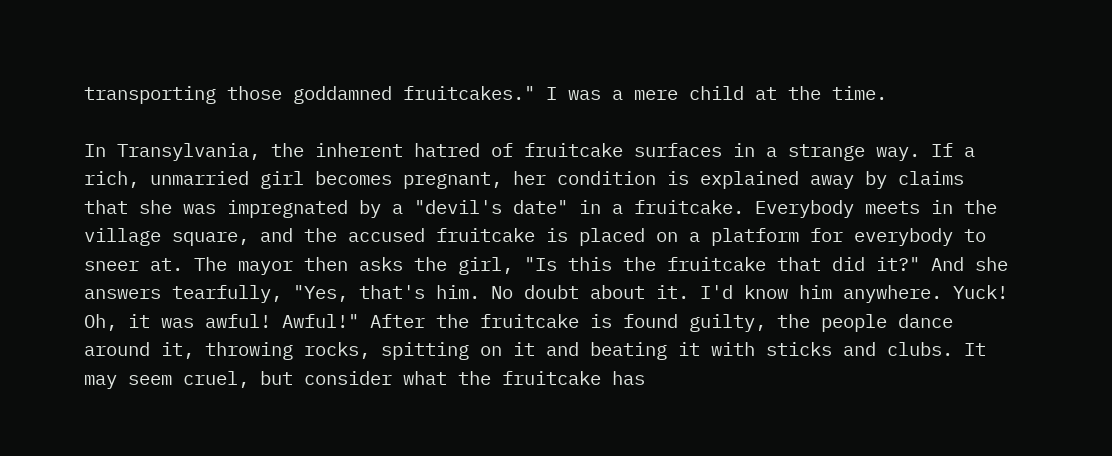transporting those goddamned fruitcakes." I was a mere child at the time.

In Transylvania, the inherent hatred of fruitcake surfaces in a strange way. If a rich, unmarried girl becomes pregnant, her condition is explained away by claims that she was impregnated by a "devil's date" in a fruitcake. Everybody meets in the village square, and the accused fruitcake is placed on a platform for everybody to sneer at. The mayor then asks the girl, "Is this the fruitcake that did it?" And she answers tearfully, "Yes, that's him. No doubt about it. I'd know him anywhere. Yuck! Oh, it was awful! Awful!" After the fruitcake is found guilty, the people dance around it, throwing rocks, spitting on it and beating it with sticks and clubs. It may seem cruel, but consider what the fruitcake has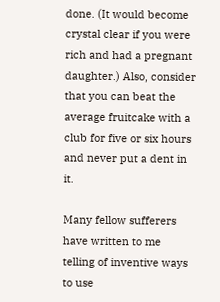done. (It would become crystal clear if you were rich and had a pregnant daughter.) Also, consider that you can beat the average fruitcake with a club for five or six hours and never put a dent in it.

Many fellow sufferers have written to me telling of inventive ways to use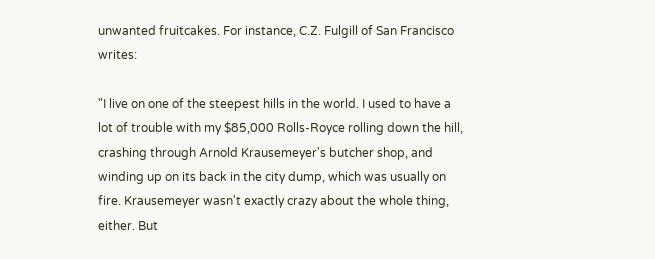unwanted fruitcakes. For instance, C.Z. Fulgill of San Francisco writes:

"I live on one of the steepest hills in the world. I used to have a lot of trouble with my $85,000 Rolls-Royce rolling down the hill, crashing through Arnold Krausemeyer's butcher shop, and winding up on its back in the city dump, which was usually on fire. Krausemeyer wasn't exactly crazy about the whole thing, either. But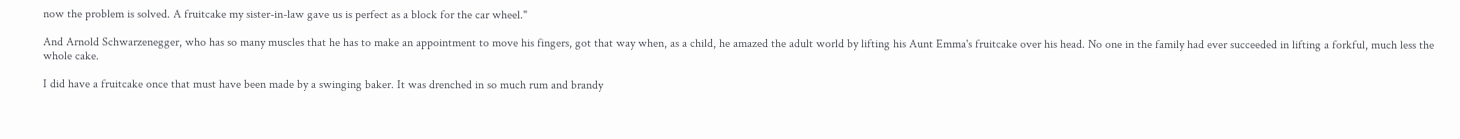now the problem is solved. A fruitcake my sister-in-law gave us is perfect as a block for the car wheel."

And Arnold Schwarzenegger, who has so many muscles that he has to make an appointment to move his fingers, got that way when, as a child, he amazed the adult world by lifting his Aunt Emma's fruitcake over his head. No one in the family had ever succeeded in lifting a forkful, much less the whole cake.

I did have a fruitcake once that must have been made by a swinging baker. It was drenched in so much rum and brandy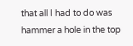that all I had to do was hammer a hole in the top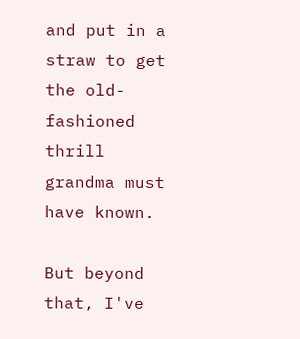and put in a straw to get the old-fashioned thrill grandma must have known.

But beyond that, I've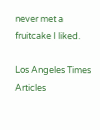never met a fruitcake I liked.

Los Angeles Times Articles